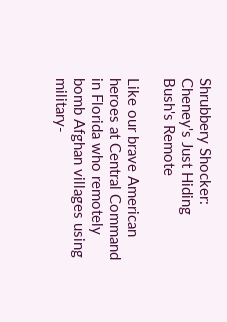Shrubbery Shocker: Cheney's Just Hiding Bush's Remote

Like our brave American heroes at Central Command in Florida who remotely bomb Afghan villages using military-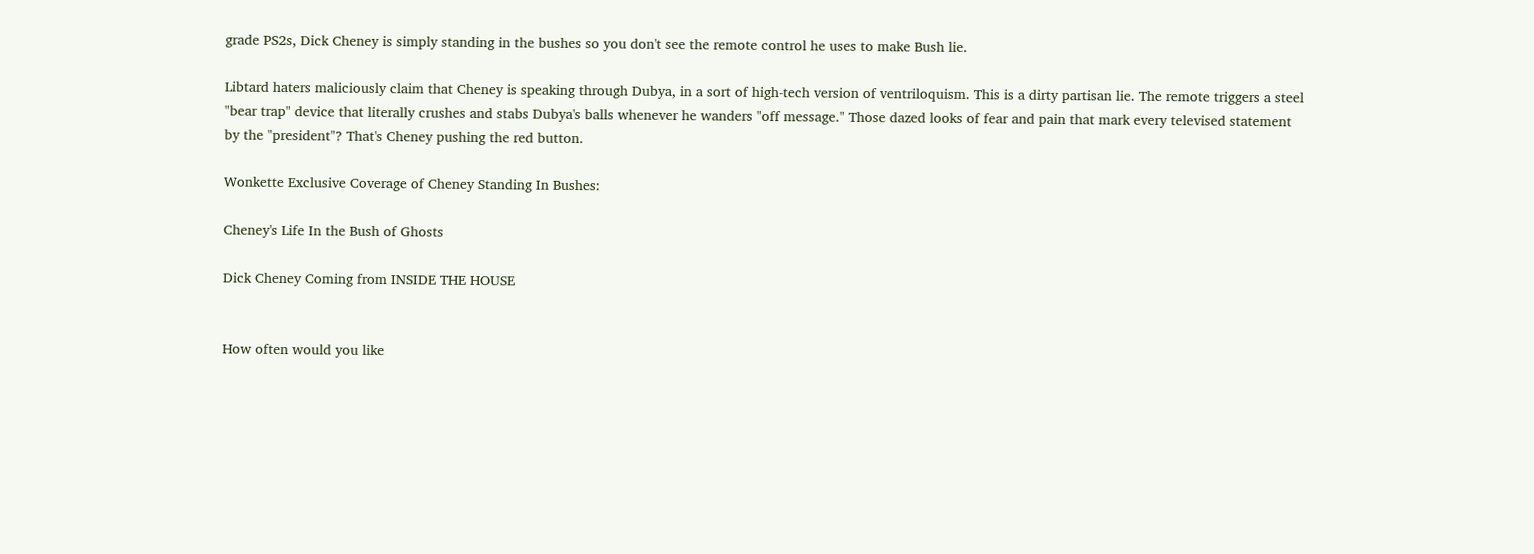grade PS2s, Dick Cheney is simply standing in the bushes so you don't see the remote control he uses to make Bush lie.

Libtard haters maliciously claim that Cheney is speaking through Dubya, in a sort of high-tech version of ventriloquism. This is a dirty partisan lie. The remote triggers a steel "bear trap" device that literally crushes and stabs Dubya's balls whenever he wanders "off message." Those dazed looks of fear and pain that mark every televised statement by the "president"? That's Cheney pushing the red button.

Wonkette Exclusive Coverage of Cheney Standing In Bushes:

Cheney's Life In the Bush of Ghosts

Dick Cheney Coming from INSIDE THE HOUSE


How often would you like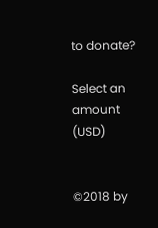to donate?

Select an amount (USD)


©2018 by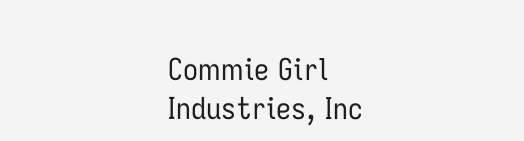Commie Girl Industries, Inc